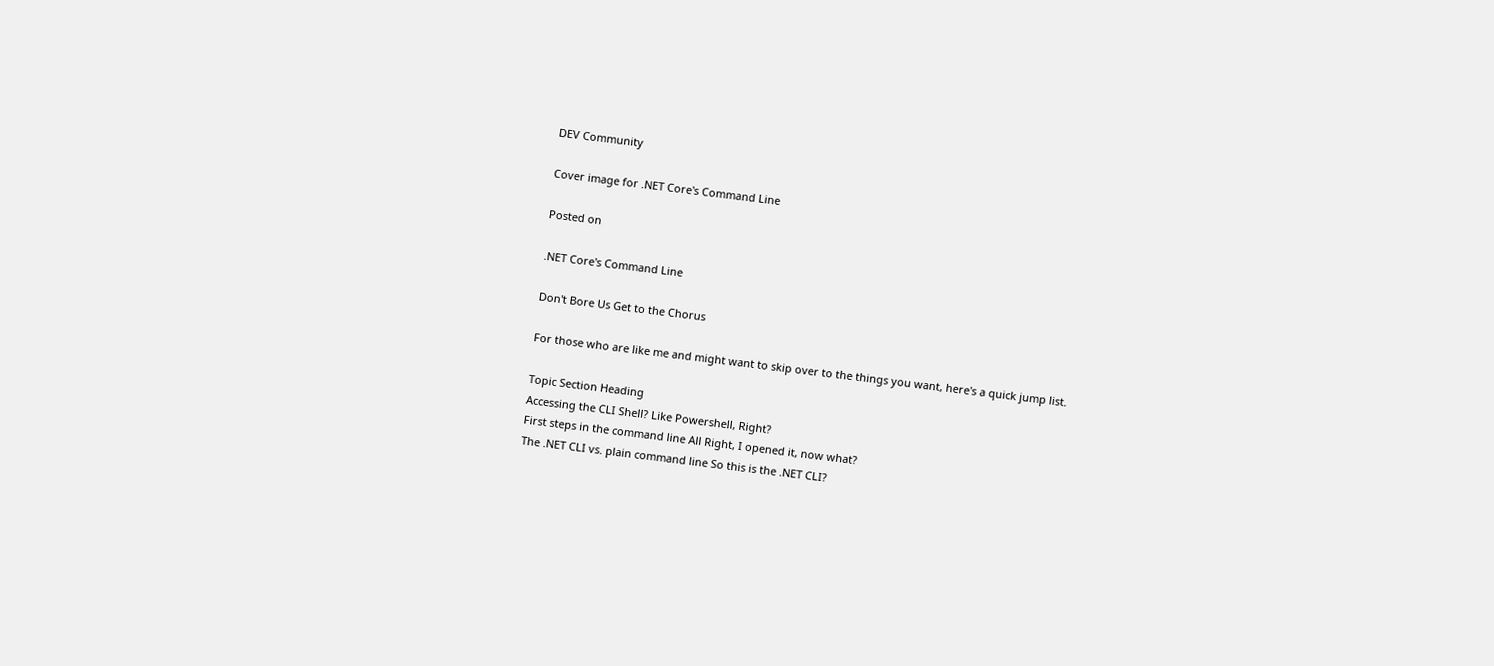DEV Community

Cover image for .NET Core's Command Line

Posted on

.NET Core's Command Line

Don't Bore Us Get to the Chorus

For those who are like me and might want to skip over to the things you want, here's a quick jump list.

Topic Section Heading
Accessing the CLI Shell? Like Powershell, Right?
First steps in the command line All Right, I opened it, now what?
The .NET CLI vs. plain command line So this is the .NET CLI?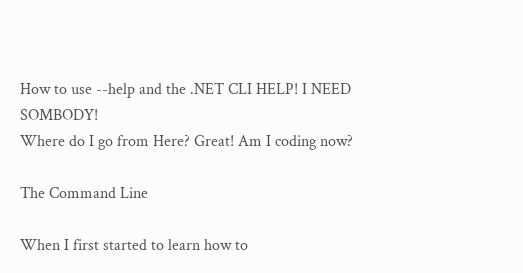How to use --help and the .NET CLI HELP! I NEED SOMBODY!
Where do I go from Here? Great! Am I coding now?

The Command Line

When I first started to learn how to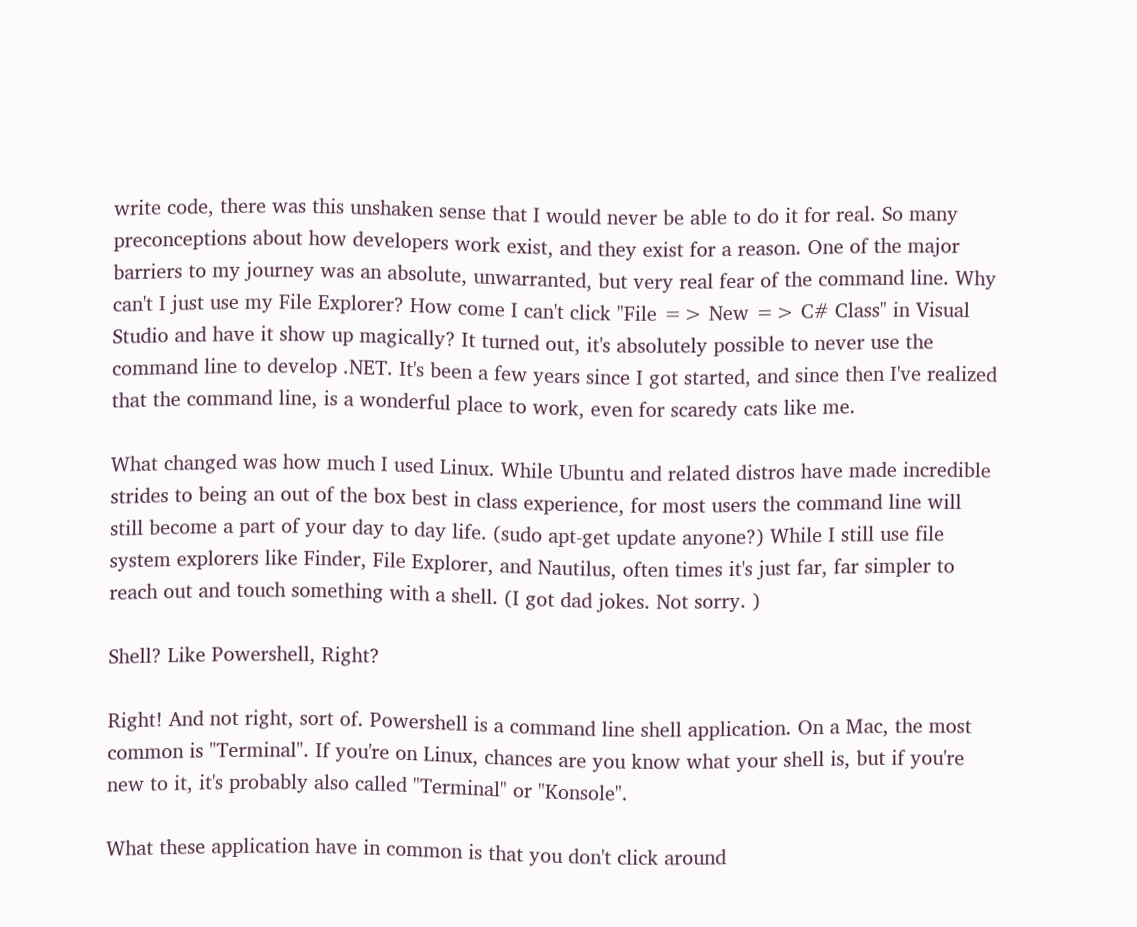write code, there was this unshaken sense that I would never be able to do it for real. So many preconceptions about how developers work exist, and they exist for a reason. One of the major barriers to my journey was an absolute, unwarranted, but very real fear of the command line. Why can't I just use my File Explorer? How come I can't click "File => New => C# Class" in Visual Studio and have it show up magically? It turned out, it's absolutely possible to never use the command line to develop .NET. It's been a few years since I got started, and since then I've realized that the command line, is a wonderful place to work, even for scaredy cats like me.

What changed was how much I used Linux. While Ubuntu and related distros have made incredible strides to being an out of the box best in class experience, for most users the command line will still become a part of your day to day life. (sudo apt-get update anyone?) While I still use file system explorers like Finder, File Explorer, and Nautilus, often times it's just far, far simpler to reach out and touch something with a shell. (I got dad jokes. Not sorry. )

Shell? Like Powershell, Right?

Right! And not right, sort of. Powershell is a command line shell application. On a Mac, the most common is "Terminal". If you're on Linux, chances are you know what your shell is, but if you're new to it, it's probably also called "Terminal" or "Konsole".

What these application have in common is that you don't click around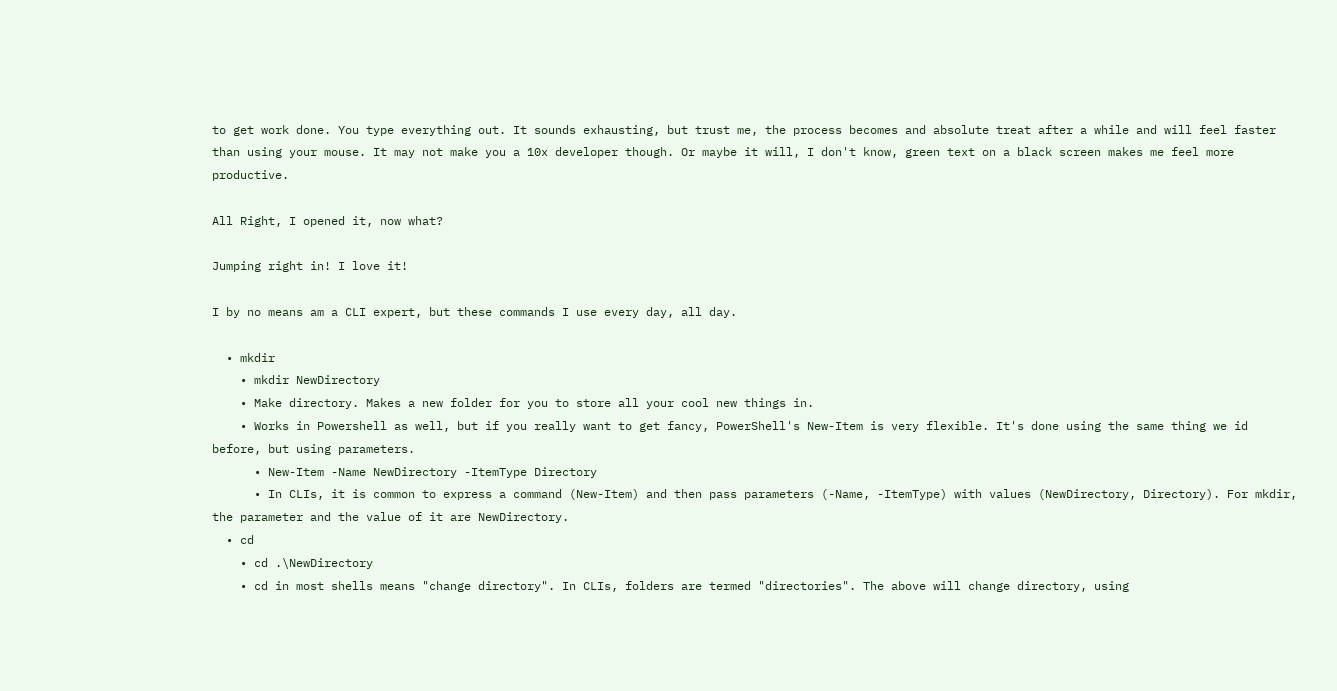to get work done. You type everything out. It sounds exhausting, but trust me, the process becomes and absolute treat after a while and will feel faster than using your mouse. It may not make you a 10x developer though. Or maybe it will, I don't know, green text on a black screen makes me feel more productive.

All Right, I opened it, now what?

Jumping right in! I love it!

I by no means am a CLI expert, but these commands I use every day, all day.

  • mkdir
    • mkdir NewDirectory
    • Make directory. Makes a new folder for you to store all your cool new things in.
    • Works in Powershell as well, but if you really want to get fancy, PowerShell's New-Item is very flexible. It's done using the same thing we id before, but using parameters.
      • New-Item -Name NewDirectory -ItemType Directory
      • In CLIs, it is common to express a command (New-Item) and then pass parameters (-Name, -ItemType) with values (NewDirectory, Directory). For mkdir, the parameter and the value of it are NewDirectory.
  • cd
    • cd .\NewDirectory
    • cd in most shells means "change directory". In CLIs, folders are termed "directories". The above will change directory, using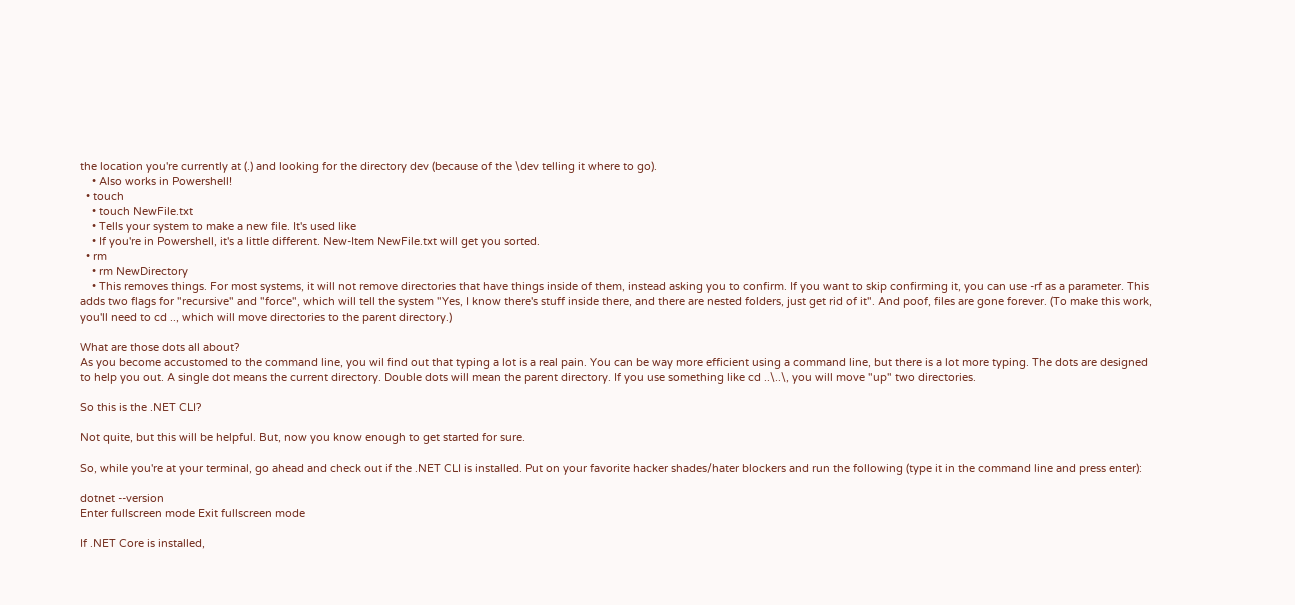the location you're currently at (.) and looking for the directory dev (because of the \dev telling it where to go).
    • Also works in Powershell!
  • touch
    • touch NewFile.txt
    • Tells your system to make a new file. It's used like
    • If you're in Powershell, it's a little different. New-Item NewFile.txt will get you sorted.
  • rm
    • rm NewDirectory
    • This removes things. For most systems, it will not remove directories that have things inside of them, instead asking you to confirm. If you want to skip confirming it, you can use -rf as a parameter. This adds two flags for "recursive" and "force", which will tell the system "Yes, I know there's stuff inside there, and there are nested folders, just get rid of it". And poof, files are gone forever. (To make this work, you'll need to cd .., which will move directories to the parent directory.)

What are those dots all about?
As you become accustomed to the command line, you wil find out that typing a lot is a real pain. You can be way more efficient using a command line, but there is a lot more typing. The dots are designed to help you out. A single dot means the current directory. Double dots will mean the parent directory. If you use something like cd ..\..\, you will move "up" two directories.

So this is the .NET CLI?

Not quite, but this will be helpful. But, now you know enough to get started for sure.

So, while you're at your terminal, go ahead and check out if the .NET CLI is installed. Put on your favorite hacker shades/hater blockers and run the following (type it in the command line and press enter):

dotnet --version
Enter fullscreen mode Exit fullscreen mode

If .NET Core is installed,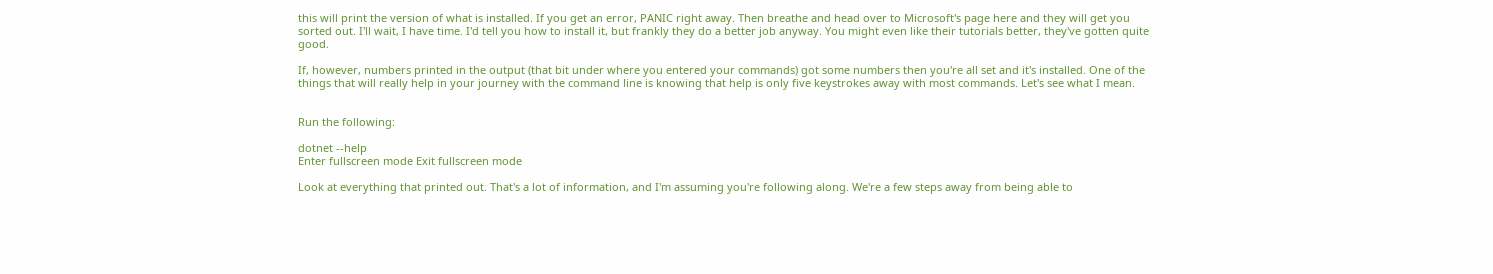this will print the version of what is installed. If you get an error, PANIC right away. Then breathe and head over to Microsoft's page here and they will get you sorted out. I'll wait, I have time. I'd tell you how to install it, but frankly they do a better job anyway. You might even like their tutorials better, they've gotten quite good.

If, however, numbers printed in the output (that bit under where you entered your commands) got some numbers then you're all set and it's installed. One of the things that will really help in your journey with the command line is knowing that help is only five keystrokes away with most commands. Let's see what I mean.


Run the following:

dotnet --help
Enter fullscreen mode Exit fullscreen mode

Look at everything that printed out. That's a lot of information, and I'm assuming you're following along. We're a few steps away from being able to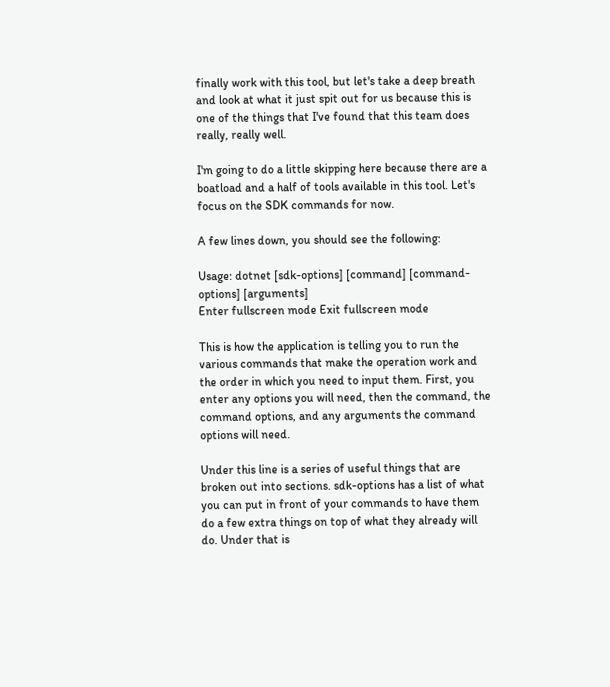finally work with this tool, but let's take a deep breath and look at what it just spit out for us because this is one of the things that I've found that this team does really, really well.

I'm going to do a little skipping here because there are a boatload and a half of tools available in this tool. Let's focus on the SDK commands for now.

A few lines down, you should see the following:

Usage: dotnet [sdk-options] [command] [command-options] [arguments]
Enter fullscreen mode Exit fullscreen mode

This is how the application is telling you to run the various commands that make the operation work and the order in which you need to input them. First, you enter any options you will need, then the command, the command options, and any arguments the command options will need.

Under this line is a series of useful things that are broken out into sections. sdk-options has a list of what you can put in front of your commands to have them do a few extra things on top of what they already will do. Under that is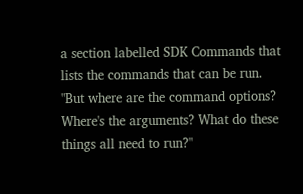a section labelled SDK Commands that lists the commands that can be run. "But where are the command options? Where's the arguments? What do these things all need to run?"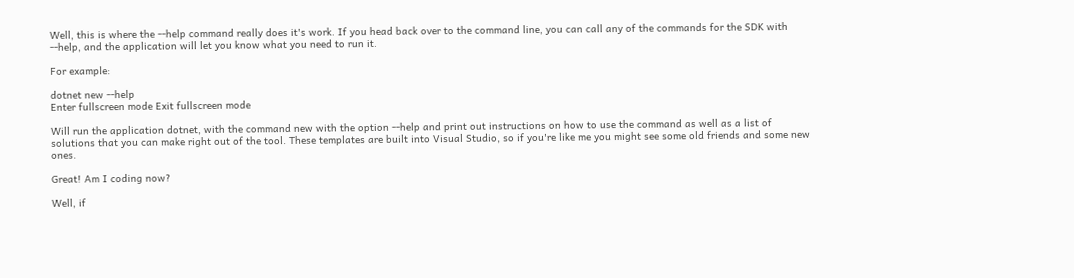Well, this is where the --help command really does it's work. If you head back over to the command line, you can call any of the commands for the SDK with --help, and the application will let you know what you need to run it.

For example:

dotnet new --help
Enter fullscreen mode Exit fullscreen mode

Will run the application dotnet, with the command new with the option --help and print out instructions on how to use the command as well as a list of solutions that you can make right out of the tool. These templates are built into Visual Studio, so if you're like me you might see some old friends and some new ones.

Great! Am I coding now?

Well, if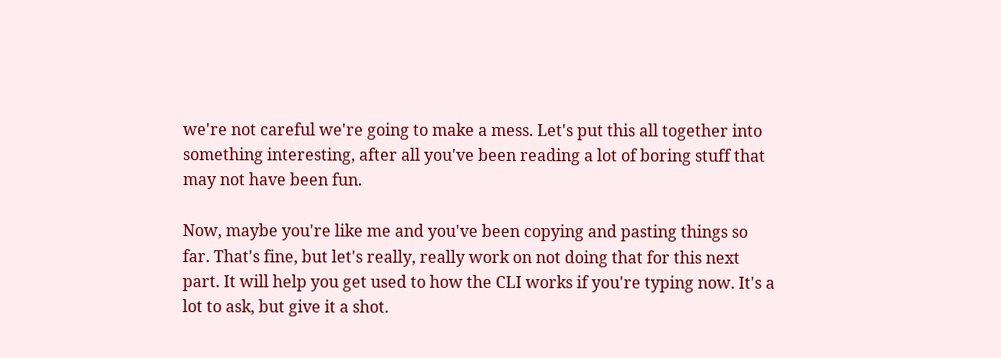we're not careful we're going to make a mess. Let's put this all together into something interesting, after all you've been reading a lot of boring stuff that may not have been fun.

Now, maybe you're like me and you've been copying and pasting things so far. That's fine, but let's really, really work on not doing that for this next part. It will help you get used to how the CLI works if you're typing now. It's a lot to ask, but give it a shot.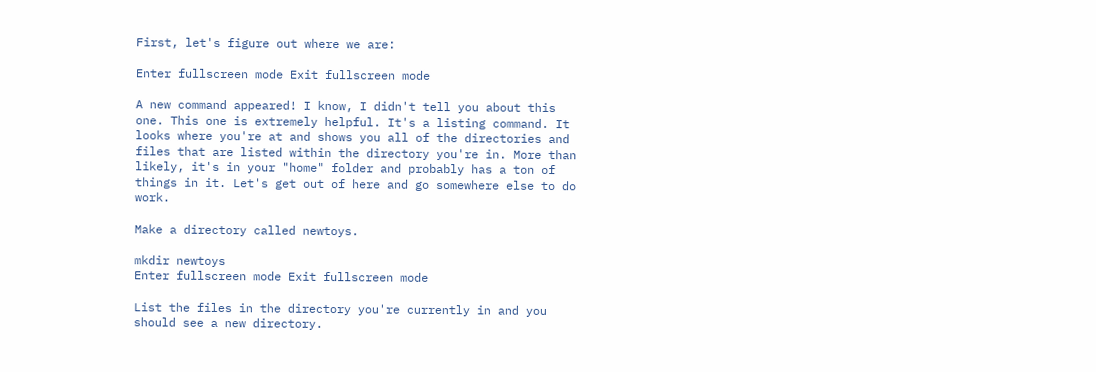First, let's figure out where we are:

Enter fullscreen mode Exit fullscreen mode

A new command appeared! I know, I didn't tell you about this one. This one is extremely helpful. It's a listing command. It looks where you're at and shows you all of the directories and files that are listed within the directory you're in. More than likely, it's in your "home" folder and probably has a ton of things in it. Let's get out of here and go somewhere else to do work.

Make a directory called newtoys.

mkdir newtoys
Enter fullscreen mode Exit fullscreen mode

List the files in the directory you're currently in and you should see a new directory.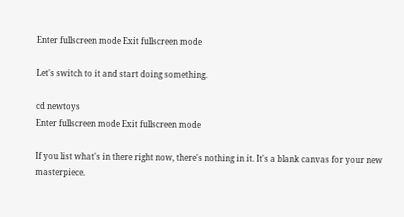Enter fullscreen mode Exit fullscreen mode

Let's switch to it and start doing something.

cd newtoys
Enter fullscreen mode Exit fullscreen mode

If you list what's in there right now, there's nothing in it. It's a blank canvas for your new masterpiece.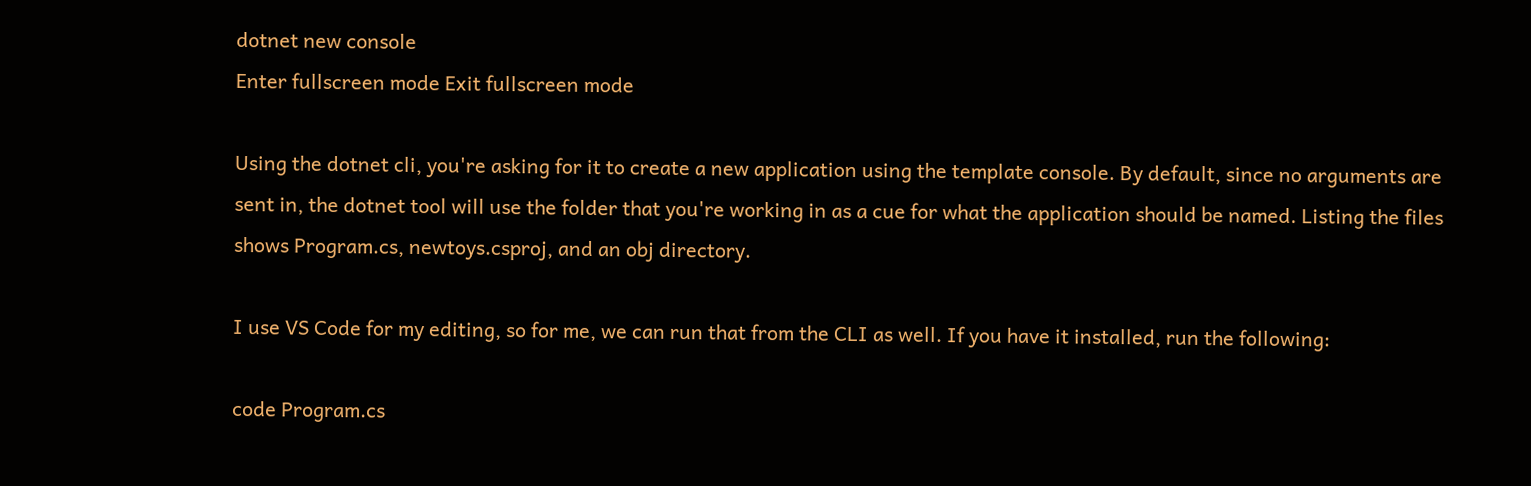dotnet new console
Enter fullscreen mode Exit fullscreen mode

Using the dotnet cli, you're asking for it to create a new application using the template console. By default, since no arguments are sent in, the dotnet tool will use the folder that you're working in as a cue for what the application should be named. Listing the files shows Program.cs, newtoys.csproj, and an obj directory.

I use VS Code for my editing, so for me, we can run that from the CLI as well. If you have it installed, run the following:

code Program.cs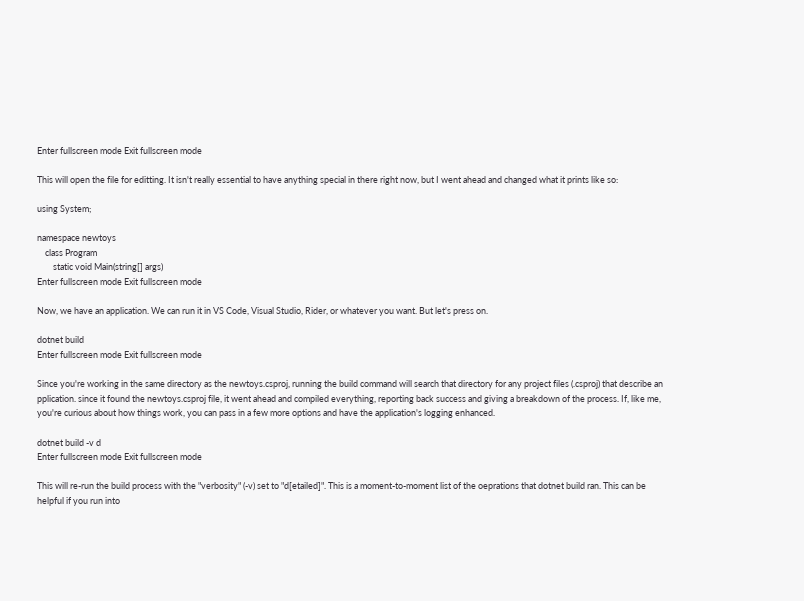Enter fullscreen mode Exit fullscreen mode

This will open the file for editting. It isn't really essential to have anything special in there right now, but I went ahead and changed what it prints like so:

using System;

namespace newtoys
    class Program
        static void Main(string[] args)
Enter fullscreen mode Exit fullscreen mode

Now, we have an application. We can run it in VS Code, Visual Studio, Rider, or whatever you want. But let's press on.

dotnet build
Enter fullscreen mode Exit fullscreen mode

Since you're working in the same directory as the newtoys.csproj, running the build command will search that directory for any project files (.csproj) that describe an pplication. since it found the newtoys.csproj file, it went ahead and compiled everything, reporting back success and giving a breakdown of the process. If, like me, you're curious about how things work, you can pass in a few more options and have the application's logging enhanced.

dotnet build -v d
Enter fullscreen mode Exit fullscreen mode

This will re-run the build process with the "verbosity" (-v) set to "d[etailed]". This is a moment-to-moment list of the oeprations that dotnet build ran. This can be helpful if you run into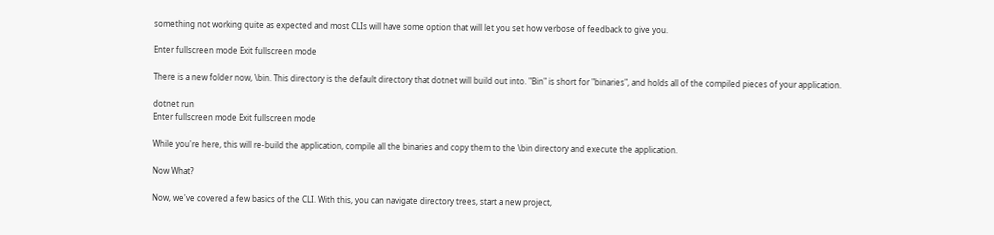something not working quite as expected and most CLIs will have some option that will let you set how verbose of feedback to give you.

Enter fullscreen mode Exit fullscreen mode

There is a new folder now, \bin. This directory is the default directory that dotnet will build out into. "Bin" is short for "binaries", and holds all of the compiled pieces of your application.

dotnet run
Enter fullscreen mode Exit fullscreen mode

While you're here, this will re-build the application, compile all the binaries and copy them to the \bin directory and execute the application.

Now What?

Now, we've covered a few basics of the CLI. With this, you can navigate directory trees, start a new project,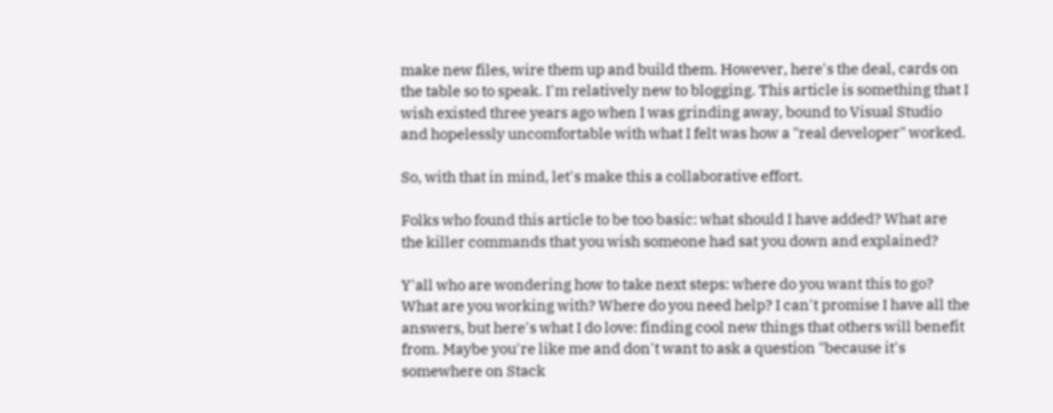make new files, wire them up and build them. However, here's the deal, cards on the table so to speak. I'm relatively new to blogging. This article is something that I wish existed three years ago when I was grinding away, bound to Visual Studio and hopelessly uncomfortable with what I felt was how a "real developer" worked.

So, with that in mind, let's make this a collaborative effort.

Folks who found this article to be too basic: what should I have added? What are the killer commands that you wish someone had sat you down and explained?

Y'all who are wondering how to take next steps: where do you want this to go? What are you working with? Where do you need help? I can't promise I have all the answers, but here's what I do love: finding cool new things that others will benefit from. Maybe you're like me and don't want to ask a question "because it's somewhere on Stack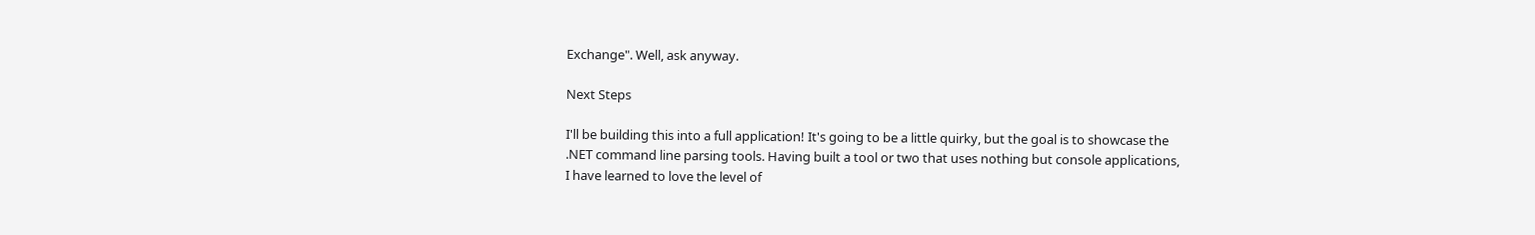Exchange". Well, ask anyway.

Next Steps

I'll be building this into a full application! It's going to be a little quirky, but the goal is to showcase the .NET command line parsing tools. Having built a tool or two that uses nothing but console applications, I have learned to love the level of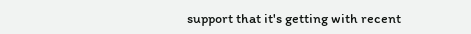support that it's getting with recent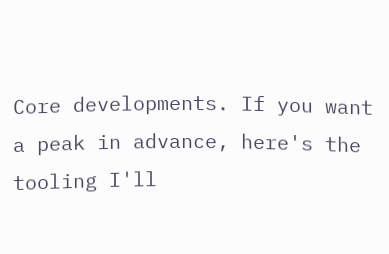Core developments. If you want a peak in advance, here's the tooling I'll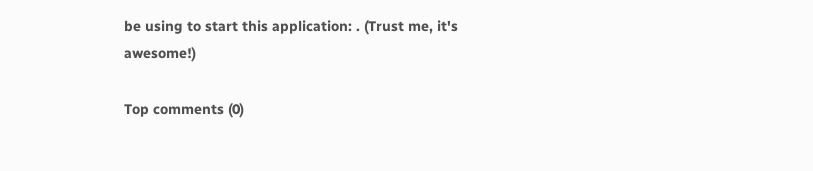be using to start this application: . (Trust me, it's awesome!)

Top comments (0)